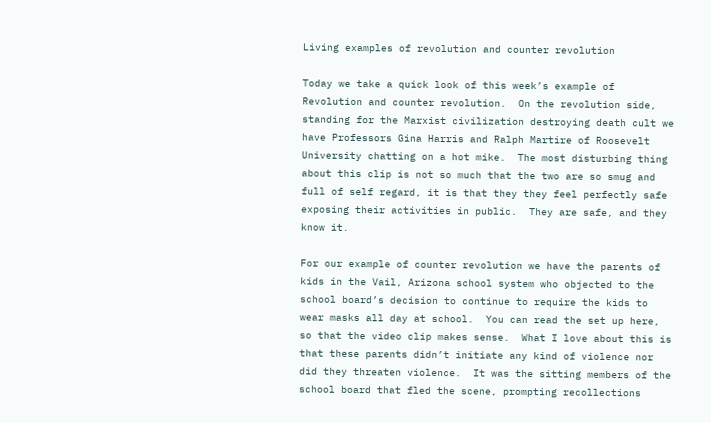Living examples of revolution and counter revolution

Today we take a quick look of this week’s example of Revolution and counter revolution.  On the revolution side, standing for the Marxist civilization destroying death cult we have Professors Gina Harris and Ralph Martire of Roosevelt University chatting on a hot mike.  The most disturbing thing about this clip is not so much that the two are so smug and full of self regard, it is that they they feel perfectly safe exposing their activities in public.  They are safe, and they know it.

For our example of counter revolution we have the parents of kids in the Vail, Arizona school system who objected to the school board’s decision to continue to require the kids to wear masks all day at school.  You can read the set up here, so that the video clip makes sense.  What I love about this is that these parents didn’t initiate any kind of violence nor did they threaten violence.  It was the sitting members of the school board that fled the scene, prompting recollections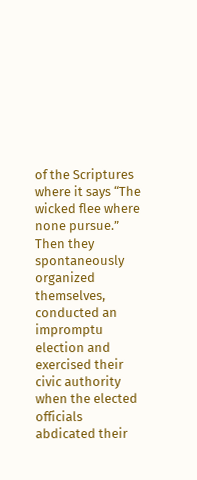of the Scriptures where it says “The wicked flee where none pursue.”  Then they spontaneously organized themselves, conducted an impromptu election and exercised their civic authority when the elected officials abdicated their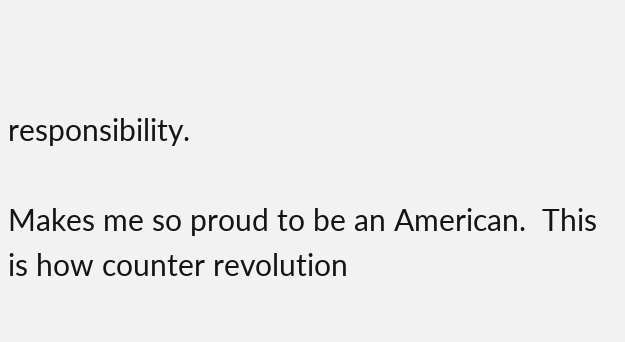responsibility.

Makes me so proud to be an American.  This is how counter revolution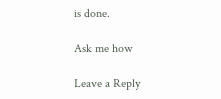is done.

Ask me how

Leave a Reply